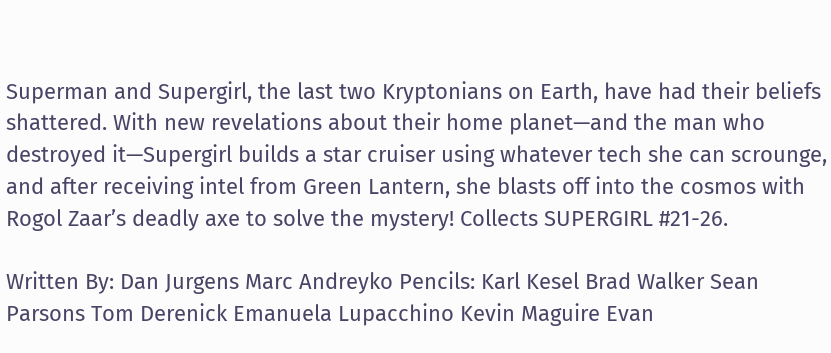Superman and Supergirl, the last two Kryptonians on Earth, have had their beliefs shattered. With new revelations about their home planet—and the man who destroyed it—Supergirl builds a star cruiser using whatever tech she can scrounge, and after receiving intel from Green Lantern, she blasts off into the cosmos with Rogol Zaar’s deadly axe to solve the mystery! Collects SUPERGIRL #21-26.

Written By: Dan Jurgens Marc Andreyko Pencils: Karl Kesel Brad Walker Sean Parsons Tom Derenick Emanuela Lupacchino Kevin Maguire Evan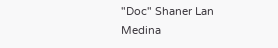"Doc" Shaner Lan Medina